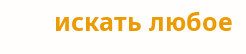искать любое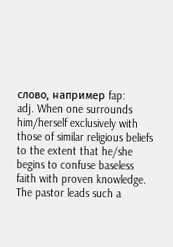слово, например fap:
adj. When one surrounds him/herself exclusively with those of similar religious beliefs to the extent that he/she begins to confuse baseless faith with proven knowledge.
The pastor leads such a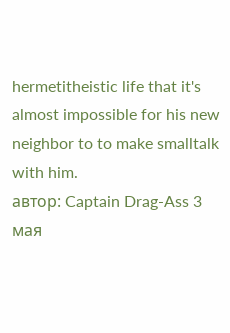hermetitheistic life that it's almost impossible for his new neighbor to to make smalltalk with him.
автор: Captain Drag-Ass 3 мая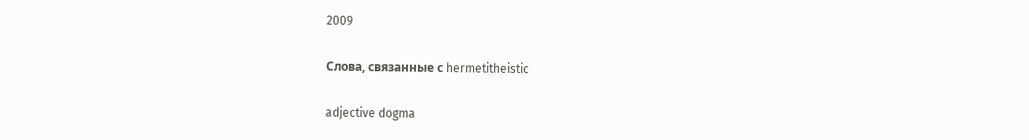2009

Слова, связанные с hermetitheistic

adjective dogma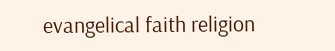evangelical faith religion